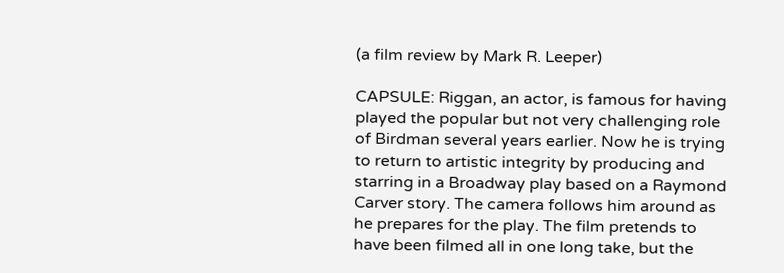(a film review by Mark R. Leeper)

CAPSULE: Riggan, an actor, is famous for having played the popular but not very challenging role of Birdman several years earlier. Now he is trying to return to artistic integrity by producing and starring in a Broadway play based on a Raymond Carver story. The camera follows him around as he prepares for the play. The film pretends to have been filmed all in one long take, but the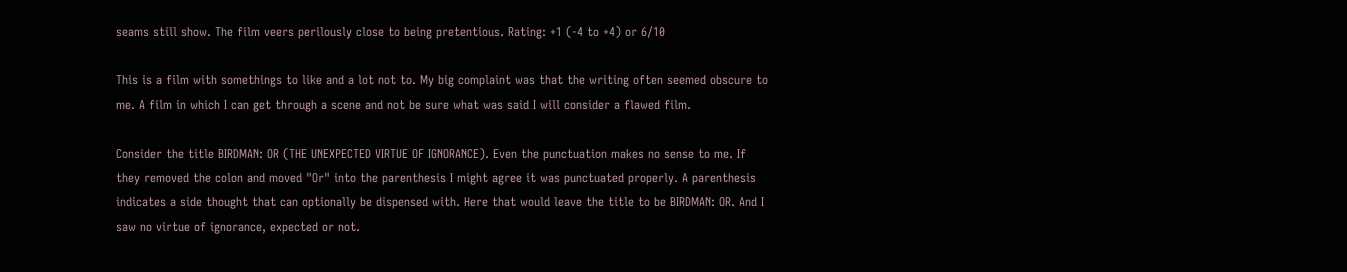seams still show. The film veers perilously close to being pretentious. Rating: +1 (-4 to +4) or 6/10

This is a film with somethings to like and a lot not to. My big complaint was that the writing often seemed obscure to me. A film in which I can get through a scene and not be sure what was said I will consider a flawed film.

Consider the title BIRDMAN: OR (THE UNEXPECTED VIRTUE OF IGNORANCE). Even the punctuation makes no sense to me. If they removed the colon and moved "Or" into the parenthesis I might agree it was punctuated properly. A parenthesis indicates a side thought that can optionally be dispensed with. Here that would leave the title to be BIRDMAN: OR. And I saw no virtue of ignorance, expected or not.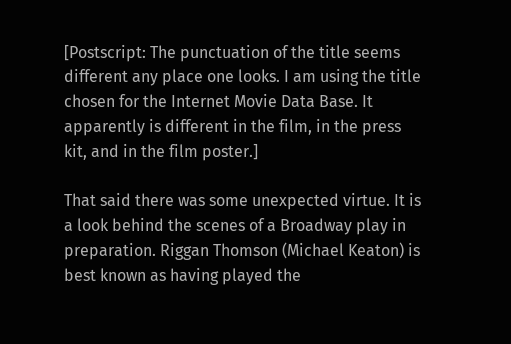[Postscript: The punctuation of the title seems different any place one looks. I am using the title chosen for the Internet Movie Data Base. It apparently is different in the film, in the press kit, and in the film poster.]

That said there was some unexpected virtue. It is a look behind the scenes of a Broadway play in preparation. Riggan Thomson (Michael Keaton) is best known as having played the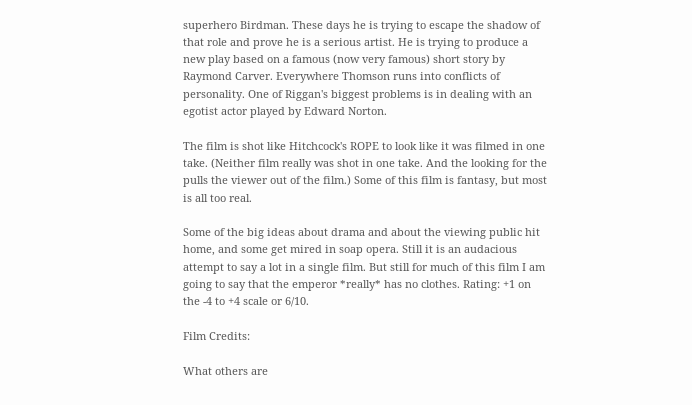superhero Birdman. These days he is trying to escape the shadow of that role and prove he is a serious artist. He is trying to produce a new play based on a famous (now very famous) short story by Raymond Carver. Everywhere Thomson runs into conflicts of personality. One of Riggan's biggest problems is in dealing with an egotist actor played by Edward Norton.

The film is shot like Hitchcock's ROPE to look like it was filmed in one take. (Neither film really was shot in one take. And the looking for the pulls the viewer out of the film.) Some of this film is fantasy, but most is all too real.

Some of the big ideas about drama and about the viewing public hit home, and some get mired in soap opera. Still it is an audacious attempt to say a lot in a single film. But still for much of this film I am going to say that the emperor *really* has no clothes. Rating: +1 on the -4 to +4 scale or 6/10.

Film Credits:

What others are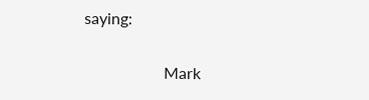saying:

                    Mark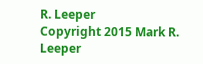R. Leeper
Copyright 2015 Mark R. Leeper